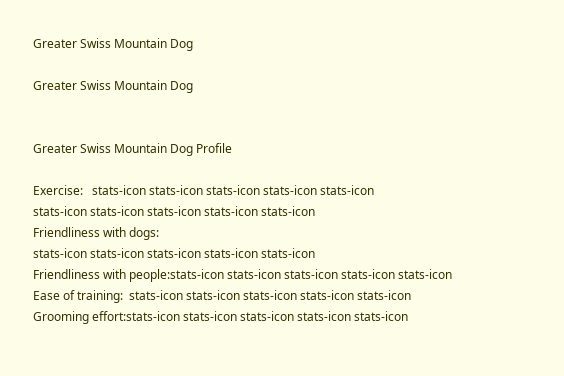Greater Swiss Mountain Dog

Greater Swiss Mountain Dog


Greater Swiss Mountain Dog Profile

Exercise:   stats-icon stats-icon stats-icon stats-icon stats-icon
stats-icon stats-icon stats-icon stats-icon stats-icon
Friendliness with dogs:
stats-icon stats-icon stats-icon stats-icon stats-icon
Friendliness with people:stats-icon stats-icon stats-icon stats-icon stats-icon
Ease of training:  stats-icon stats-icon stats-icon stats-icon stats-icon
Grooming effort:stats-icon stats-icon stats-icon stats-icon stats-icon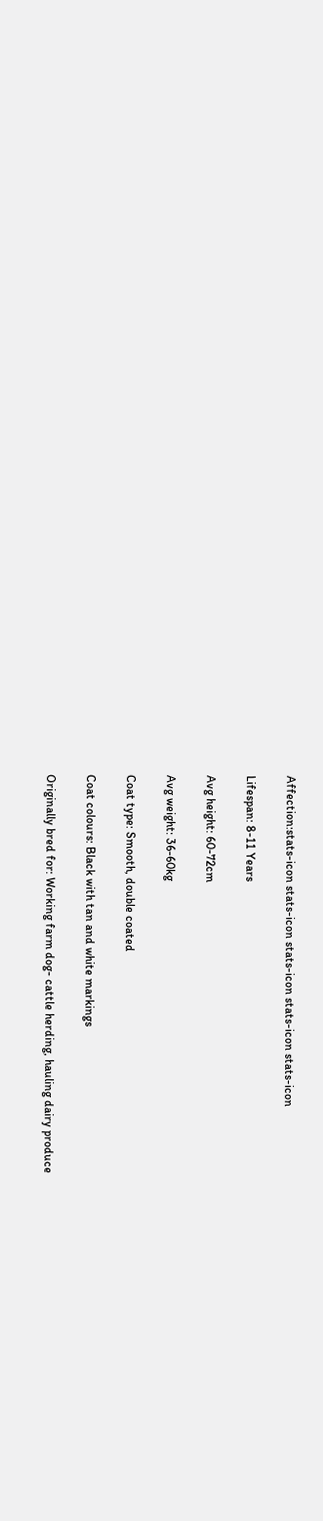Affection:stats-icon stats-icon stats-icon stats-icon stats-icon

Lifespan: 8-11 Years

Avg height: 60-72cm

Avg weight: 36-60kg

Coat type: Smooth, double coated

Coat colours: Black with tan and white markings

Originally bred for: Working farm dog- cattle herding, hauling dairy produce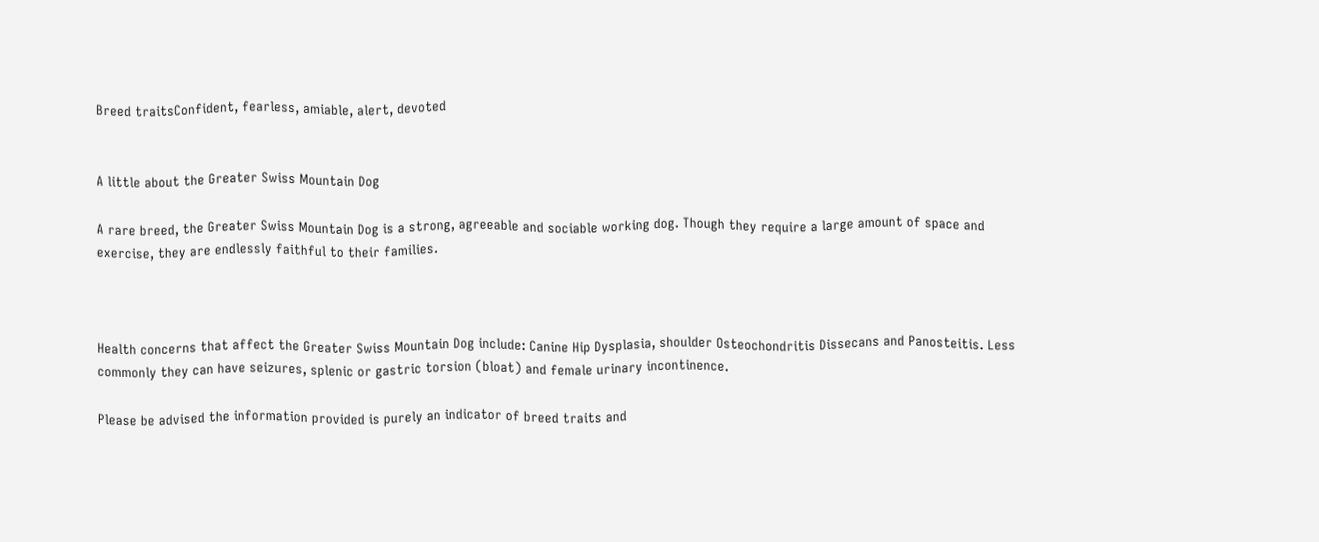Breed traitsConfident, fearless, amiable, alert, devoted


A little about the Greater Swiss Mountain Dog

A rare breed, the Greater Swiss Mountain Dog is a strong, agreeable and sociable working dog. Though they require a large amount of space and exercise, they are endlessly faithful to their families.



Health concerns that affect the Greater Swiss Mountain Dog include: Canine Hip Dysplasia, shoulder Osteochondritis Dissecans and Panosteitis. Less commonly they can have seizures, splenic or gastric torsion (bloat) and female urinary incontinence.

Please be advised the information provided is purely an indicator of breed traits and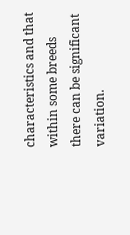characteristics and that within some breeds there can be significant variation.